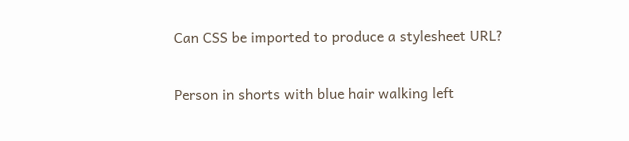Can CSS be imported to produce a stylesheet URL?

Person in shorts with blue hair walking left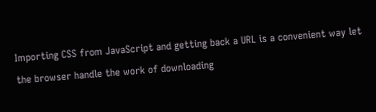Importing CSS from JavaScript and getting back a URL is a convenient way let the browser handle the work of downloading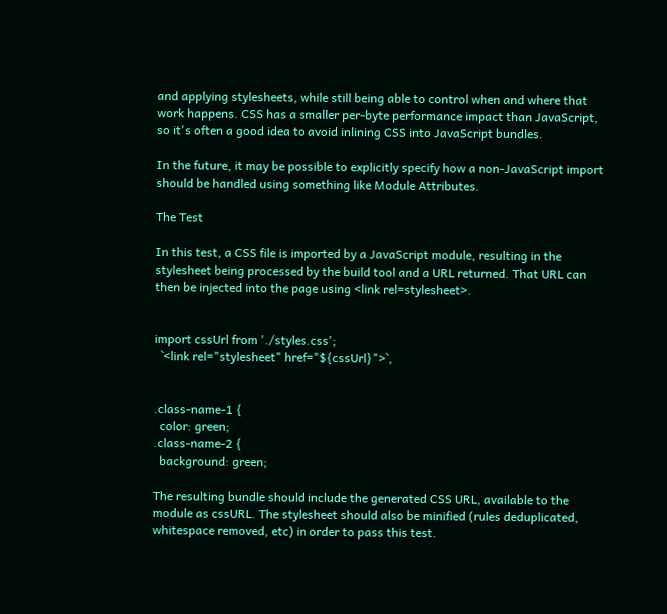and applying stylesheets, while still being able to control when and where that work happens. CSS has a smaller per-byte performance impact than JavaScript, so it's often a good idea to avoid inlining CSS into JavaScript bundles.

In the future, it may be possible to explicitly specify how a non-JavaScript import should be handled using something like Module Attributes.

The Test

In this test, a CSS file is imported by a JavaScript module, resulting in the stylesheet being processed by the build tool and a URL returned. That URL can then be injected into the page using <link rel=stylesheet>.


import cssUrl from './styles.css';
  `<link rel="stylesheet" href="${cssUrl}">`,


.class-name-1 {
  color: green;
.class-name-2 {
  background: green;

The resulting bundle should include the generated CSS URL, available to the module as cssURL. The stylesheet should also be minified (rules deduplicated, whitespace removed, etc) in order to pass this test.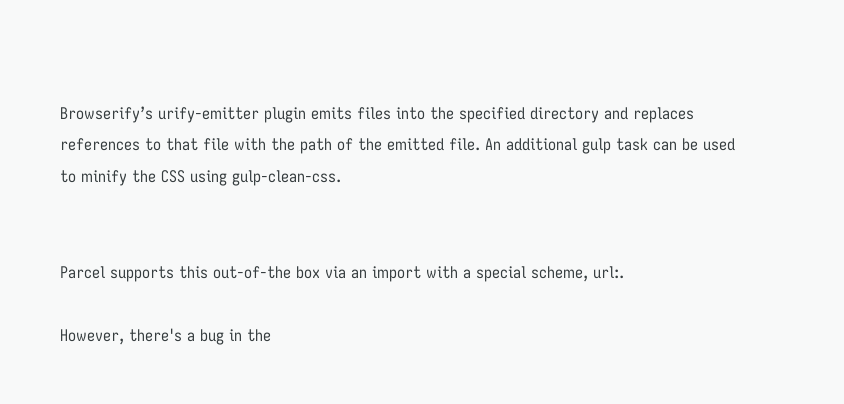Browserify’s urify-emitter plugin emits files into the specified directory and replaces references to that file with the path of the emitted file. An additional gulp task can be used to minify the CSS using gulp-clean-css.


Parcel supports this out-of-the box via an import with a special scheme, url:.

However, there's a bug in the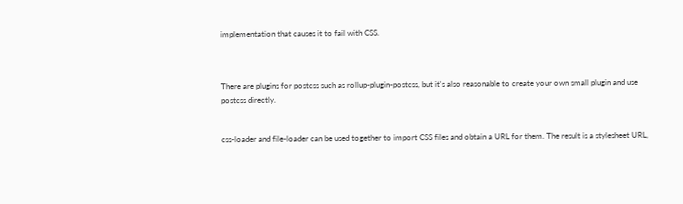implementation that causes it to fail with CSS.



There are plugins for postcss such as rollup-plugin-postcss, but it's also reasonable to create your own small plugin and use postcss directly.


css-loader and file-loader can be used together to import CSS files and obtain a URL for them. The result is a stylesheet URL,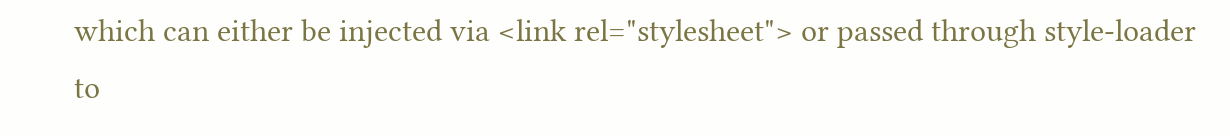which can either be injected via <link rel="stylesheet"> or passed through style-loader to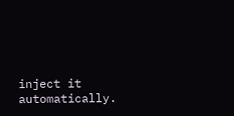inject it automatically.